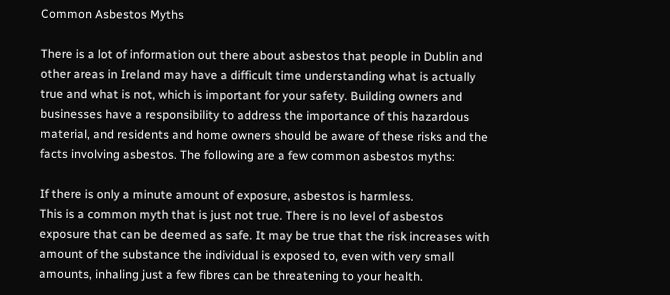Common Asbestos Myths

There is a lot of information out there about asbestos that people in Dublin and other areas in Ireland may have a difficult time understanding what is actually true and what is not, which is important for your safety. Building owners and businesses have a responsibility to address the importance of this hazardous material, and residents and home owners should be aware of these risks and the facts involving asbestos. The following are a few common asbestos myths:

If there is only a minute amount of exposure, asbestos is harmless.
This is a common myth that is just not true. There is no level of asbestos exposure that can be deemed as safe. It may be true that the risk increases with amount of the substance the individual is exposed to, even with very small amounts, inhaling just a few fibres can be threatening to your health.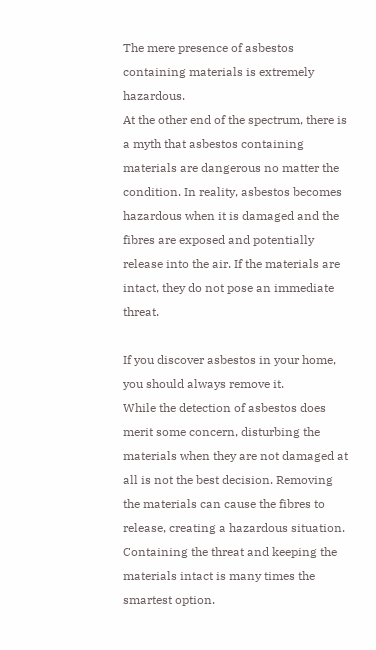The mere presence of asbestos containing materials is extremely hazardous.
At the other end of the spectrum, there is a myth that asbestos containing materials are dangerous no matter the condition. In reality, asbestos becomes hazardous when it is damaged and the fibres are exposed and potentially release into the air. If the materials are intact, they do not pose an immediate threat.

If you discover asbestos in your home, you should always remove it.
While the detection of asbestos does merit some concern, disturbing the materials when they are not damaged at all is not the best decision. Removing the materials can cause the fibres to release, creating a hazardous situation. Containing the threat and keeping the materials intact is many times the smartest option.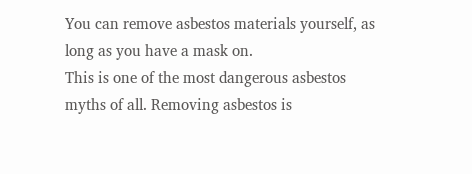You can remove asbestos materials yourself, as long as you have a mask on.
This is one of the most dangerous asbestos myths of all. Removing asbestos is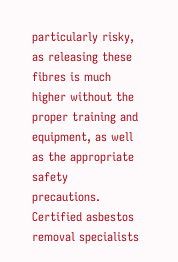particularly risky, as releasing these fibres is much higher without the proper training and equipment, as well as the appropriate safety precautions. Certified asbestos removal specialists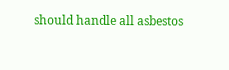should handle all asbestos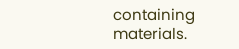containing materials.